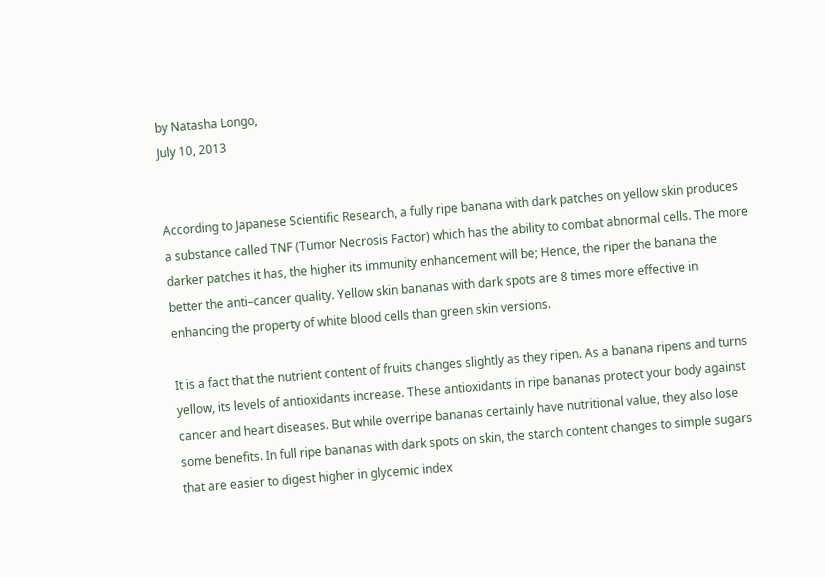by Natasha Longo,
July 10, 2013


According to Japanese Scientific Research, a fully ripe banana with dark patches on yellow skin produces a substance called TNF (Tumor Necrosis Factor) which has the ability to combat abnormal cells. The more darker patches it has, the higher its immunity enhancement will be; Hence, the riper the banana the better the anti–cancer quality. Yellow skin bananas with dark spots are 8 times more effective in enhancing the property of white blood cells than green skin versions.

It is a fact that the nutrient content of fruits changes slightly as they ripen. As a banana ripens and turns yellow, its levels of antioxidants increase. These antioxidants in ripe bananas protect your body against cancer and heart diseases. But while overripe bananas certainly have nutritional value, they also lose some benefits. In full ripe bananas with dark spots on skin, the starch content changes to simple sugars that are easier to digest higher in glycemic index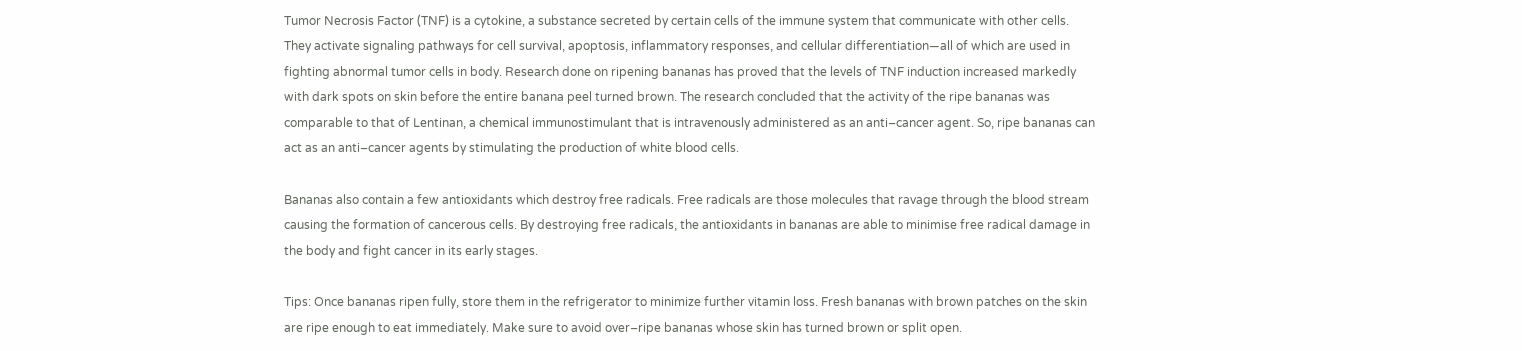Tumor Necrosis Factor (TNF) is a cytokine, a substance secreted by certain cells of the immune system that communicate with other cells. They activate signaling pathways for cell survival, apoptosis, inflammatory responses, and cellular differentiation—all of which are used in fighting abnormal tumor cells in body. Research done on ripening bananas has proved that the levels of TNF induction increased markedly with dark spots on skin before the entire banana peel turned brown. The research concluded that the activity of the ripe bananas was comparable to that of Lentinan, a chemical immunostimulant that is intravenously administered as an anti–cancer agent. So, ripe bananas can act as an anti–cancer agents by stimulating the production of white blood cells.

Bananas also contain a few antioxidants which destroy free radicals. Free radicals are those molecules that ravage through the blood stream causing the formation of cancerous cells. By destroying free radicals, the antioxidants in bananas are able to minimise free radical damage in the body and fight cancer in its early stages.

Tips: Once bananas ripen fully, store them in the refrigerator to minimize further vitamin loss. Fresh bananas with brown patches on the skin are ripe enough to eat immediately. Make sure to avoid over–ripe bananas whose skin has turned brown or split open.